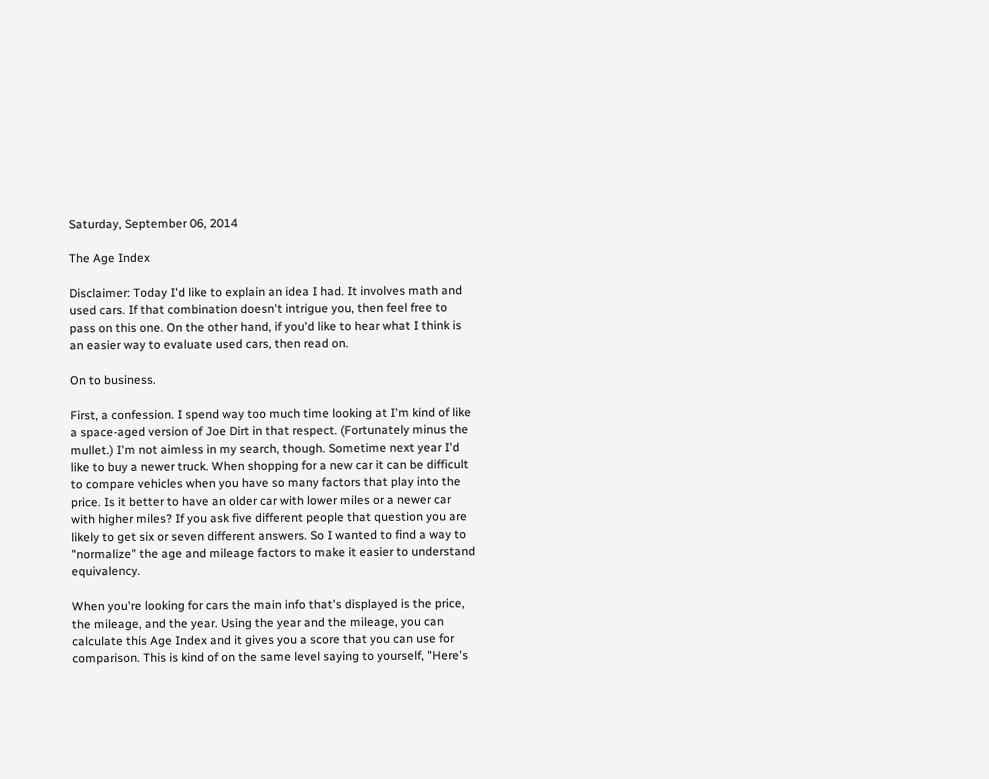Saturday, September 06, 2014

The Age Index

Disclaimer: Today I'd like to explain an idea I had. It involves math and used cars. If that combination doesn't intrigue you, then feel free to pass on this one. On the other hand, if you'd like to hear what I think is an easier way to evaluate used cars, then read on.

On to business.

First, a confession. I spend way too much time looking at I'm kind of like a space-aged version of Joe Dirt in that respect. (Fortunately minus the mullet.) I'm not aimless in my search, though. Sometime next year I'd like to buy a newer truck. When shopping for a new car it can be difficult to compare vehicles when you have so many factors that play into the price. Is it better to have an older car with lower miles or a newer car with higher miles? If you ask five different people that question you are likely to get six or seven different answers. So I wanted to find a way to "normalize" the age and mileage factors to make it easier to understand equivalency.

When you're looking for cars the main info that's displayed is the price, the mileage, and the year. Using the year and the mileage, you can calculate this Age Index and it gives you a score that you can use for comparison. This is kind of on the same level saying to yourself, "Here's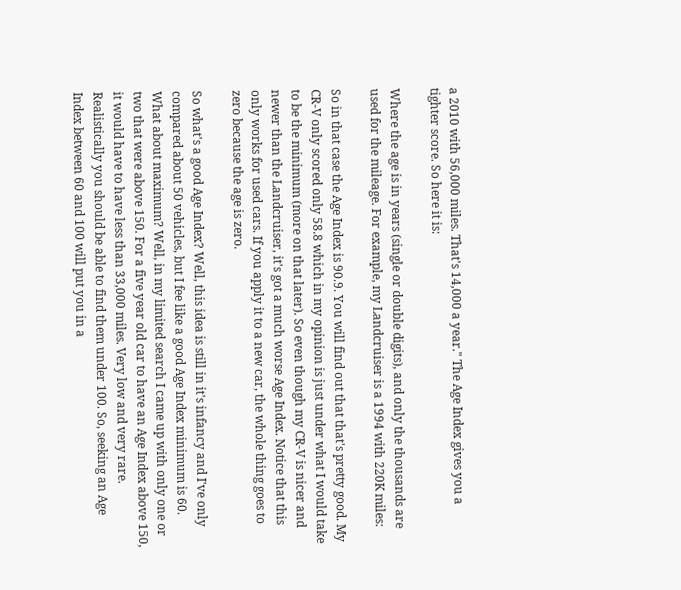a 2010 with 56,000 miles. That's 14,000 a year." The Age Index gives you a tighter score. So here it is:

Where the age is in years (single or double digits), and only the thousands are used for the mileage. For example, my Landcruiser is a 1994 with 220K miles:

So in that case the Age Index is 90.9. You will find out that that's pretty good. My CR-V only scored only 58.8 which in my opinion is just under what I would take to be the minimum (more on that later). So even though my CR-V is nicer and newer than the Landcruiser, it's got a much worse Age Index. Notice that this only works for used cars. If you apply it to a new car, the whole thing goes to zero because the age is zero.

So what's a good Age Index? Well, this idea is still in it's infancy and I've only compared about 50 vehicles, but I fee like a good Age Index minimum is 60. What about maximum? Well, in my limited search I came up with only one or two that were above 150. For a five year old car to have an Age Index above 150, it would have to have less than 33,000 miles. Very low and very rare. Realistically you should be able to find them under 100. So, seeking an Age Index between 60 and 100 will put you in a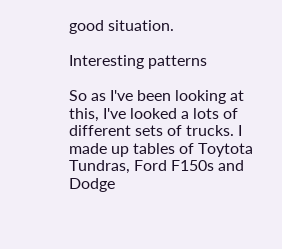good situation.

Interesting patterns

So as I've been looking at this, I've looked a lots of different sets of trucks. I made up tables of Toytota Tundras, Ford F150s and Dodge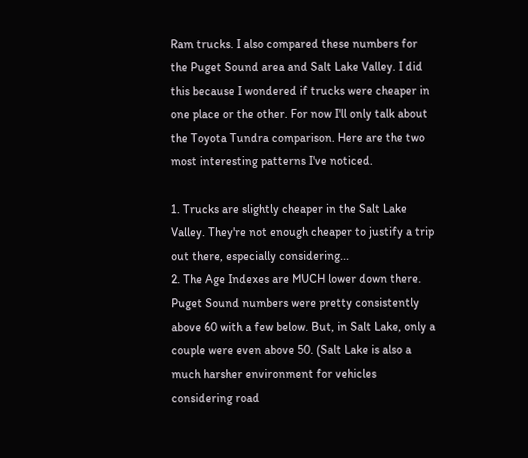Ram trucks. I also compared these numbers for the Puget Sound area and Salt Lake Valley. I did this because I wondered if trucks were cheaper in one place or the other. For now I'll only talk about the Toyota Tundra comparison. Here are the two most interesting patterns I've noticed.

1. Trucks are slightly cheaper in the Salt Lake Valley. They're not enough cheaper to justify a trip out there, especially considering...
2. The Age Indexes are MUCH lower down there. Puget Sound numbers were pretty consistently above 60 with a few below. But, in Salt Lake, only a couple were even above 50. (Salt Lake is also a much harsher environment for vehicles considering road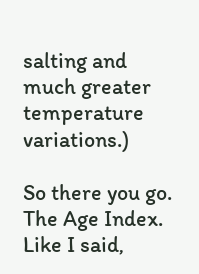salting and much greater temperature variations.)

So there you go. The Age Index. Like I said,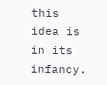this idea is in its infancy.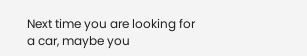Next time you are looking for a car, maybe you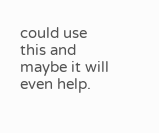could use this and maybe it will even help.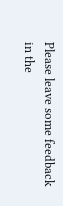Please leave some feedback in the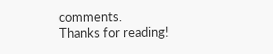comments.
Thanks for reading!